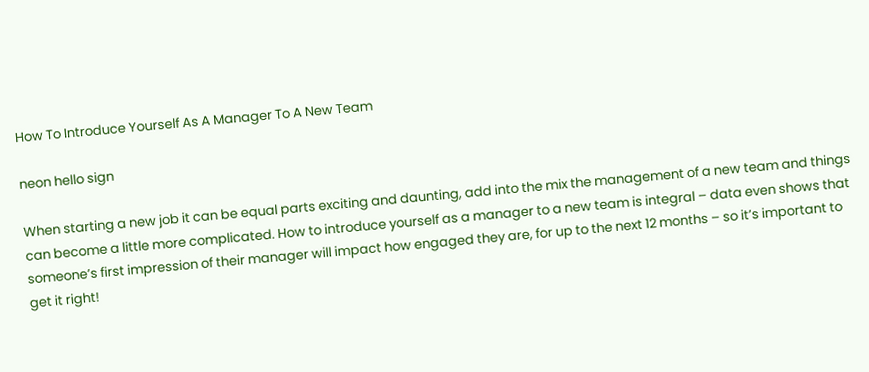How To Introduce Yourself As A Manager To A New Team

neon hello sign

When starting a new job it can be equal parts exciting and daunting, add into the mix the management of a new team and things can become a little more complicated. How to introduce yourself as a manager to a new team is integral – data even shows that someone’s first impression of their manager will impact how engaged they are, for up to the next 12 months – so it’s important to get it right!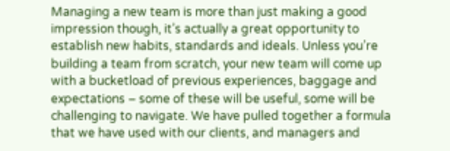Managing a new team is more than just making a good impression though, it’s actually a great opportunity to establish new habits, standards and ideals. Unless you’re building a team from scratch, your new team will come up with a bucketload of previous experiences, baggage and expectations – some of these will be useful, some will be challenging to navigate. We have pulled together a formula that we have used with our clients, and managers and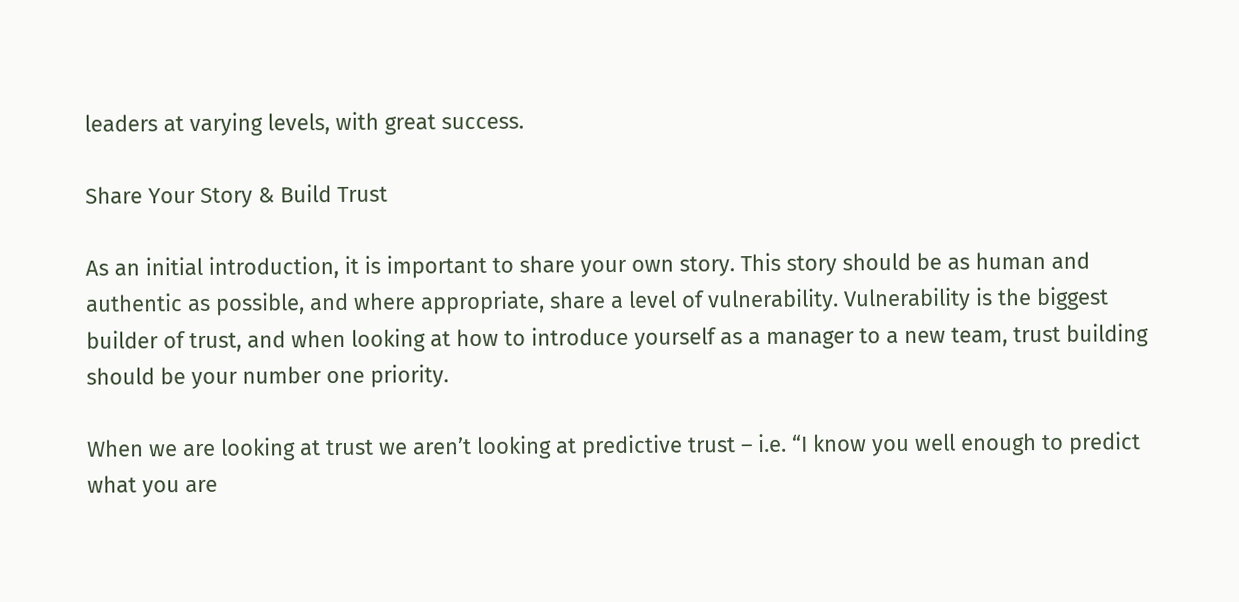leaders at varying levels, with great success.

Share Your Story & Build Trust

As an initial introduction, it is important to share your own story. This story should be as human and authentic as possible, and where appropriate, share a level of vulnerability. Vulnerability is the biggest builder of trust, and when looking at how to introduce yourself as a manager to a new team, trust building should be your number one priority.

When we are looking at trust we aren’t looking at predictive trust – i.e. “I know you well enough to predict what you are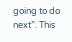going to do next”. This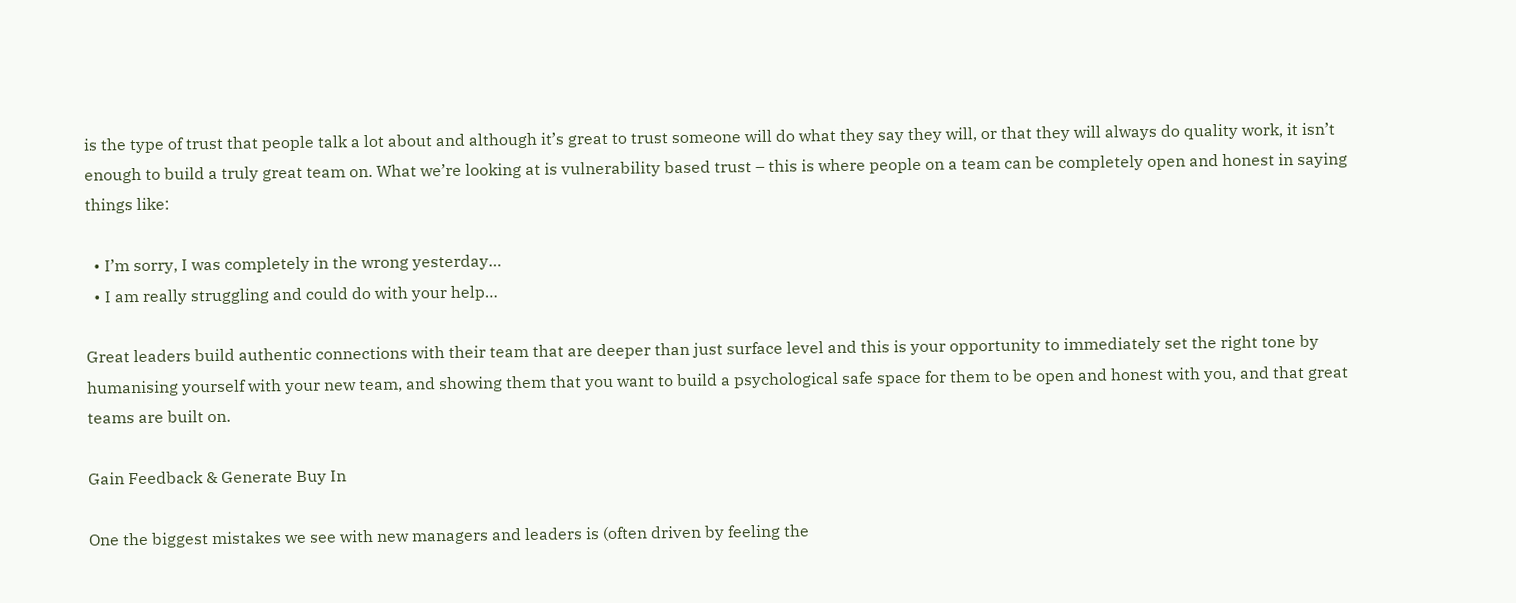is the type of trust that people talk a lot about and although it’s great to trust someone will do what they say they will, or that they will always do quality work, it isn’t enough to build a truly great team on. What we’re looking at is vulnerability based trust – this is where people on a team can be completely open and honest in saying things like:

  • I’m sorry, I was completely in the wrong yesterday…
  • I am really struggling and could do with your help…

Great leaders build authentic connections with their team that are deeper than just surface level and this is your opportunity to immediately set the right tone by humanising yourself with your new team, and showing them that you want to build a psychological safe space for them to be open and honest with you, and that great teams are built on.

Gain Feedback & Generate Buy In

One the biggest mistakes we see with new managers and leaders is (often driven by feeling the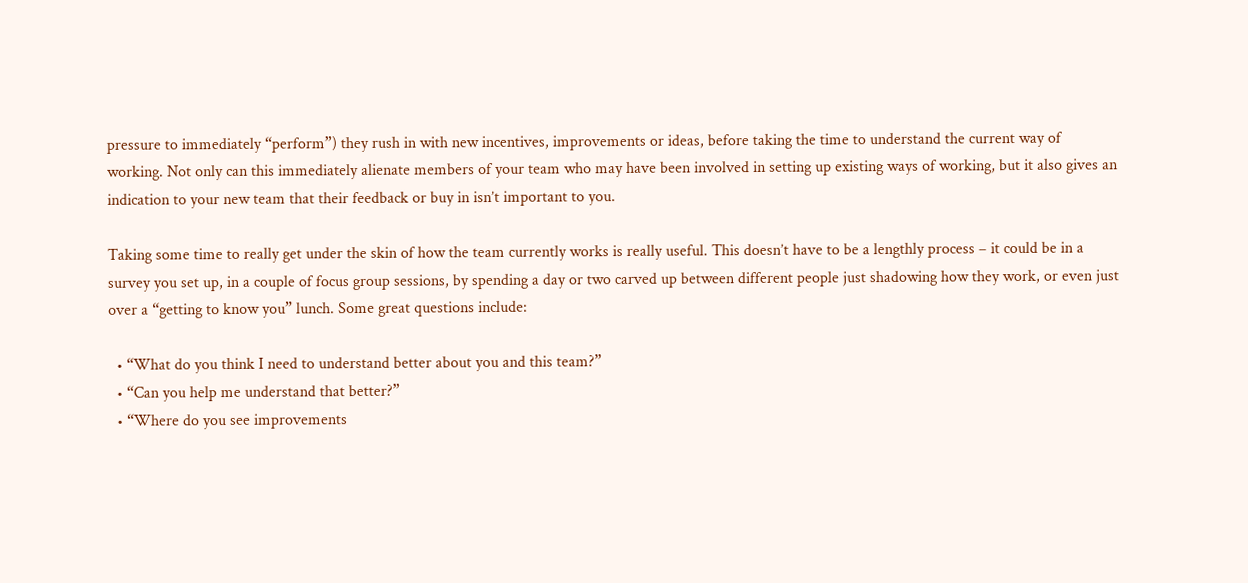pressure to immediately “perform”) they rush in with new incentives, improvements or ideas, before taking the time to understand the current way of working. Not only can this immediately alienate members of your team who may have been involved in setting up existing ways of working, but it also gives an indication to your new team that their feedback or buy in isn’t important to you.

Taking some time to really get under the skin of how the team currently works is really useful. This doesn’t have to be a lengthly process – it could be in a survey you set up, in a couple of focus group sessions, by spending a day or two carved up between different people just shadowing how they work, or even just over a “getting to know you” lunch. Some great questions include:

  • “What do you think I need to understand better about you and this team?”
  • “Can you help me understand that better?”
  • “Where do you see improvements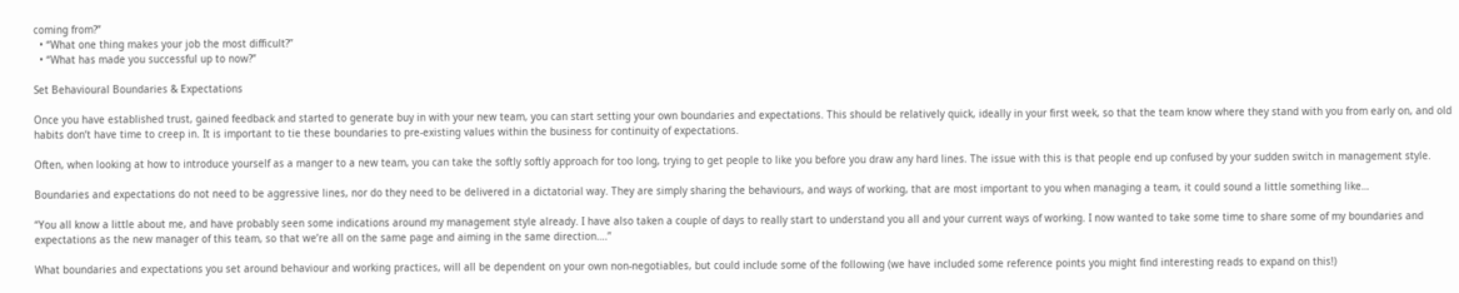coming from?”
  • “What one thing makes your job the most difficult?”
  • “What has made you successful up to now?”

Set Behavioural Boundaries & Expectations

Once you have established trust, gained feedback and started to generate buy in with your new team, you can start setting your own boundaries and expectations. This should be relatively quick, ideally in your first week, so that the team know where they stand with you from early on, and old habits don’t have time to creep in. It is important to tie these boundaries to pre-existing values within the business for continuity of expectations.

Often, when looking at how to introduce yourself as a manger to a new team, you can take the softly softly approach for too long, trying to get people to like you before you draw any hard lines. The issue with this is that people end up confused by your sudden switch in management style.

Boundaries and expectations do not need to be aggressive lines, nor do they need to be delivered in a dictatorial way. They are simply sharing the behaviours, and ways of working, that are most important to you when managing a team, it could sound a little something like…

“You all know a little about me, and have probably seen some indications around my management style already. I have also taken a couple of days to really start to understand you all and your current ways of working. I now wanted to take some time to share some of my boundaries and expectations as the new manager of this team, so that we’re all on the same page and aiming in the same direction….”

What boundaries and expectations you set around behaviour and working practices, will all be dependent on your own non-negotiables, but could include some of the following (we have included some reference points you might find interesting reads to expand on this!)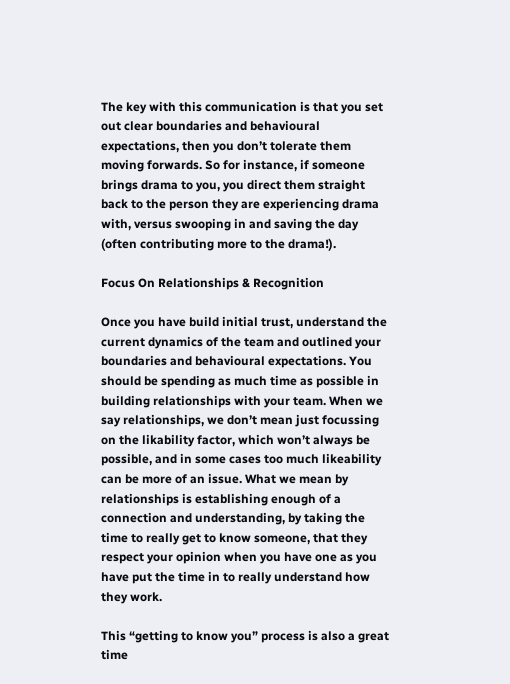The key with this communication is that you set out clear boundaries and behavioural expectations, then you don’t tolerate them moving forwards. So for instance, if someone brings drama to you, you direct them straight back to the person they are experiencing drama with, versus swooping in and saving the day (often contributing more to the drama!).

Focus On Relationships & Recognition

Once you have build initial trust, understand the current dynamics of the team and outlined your boundaries and behavioural expectations. You should be spending as much time as possible in building relationships with your team. When we say relationships, we don’t mean just focussing on the likability factor, which won’t always be possible, and in some cases too much likeability can be more of an issue. What we mean by relationships is establishing enough of a connection and understanding, by taking the time to really get to know someone, that they respect your opinion when you have one as you have put the time in to really understand how they work.

This “getting to know you” process is also a great time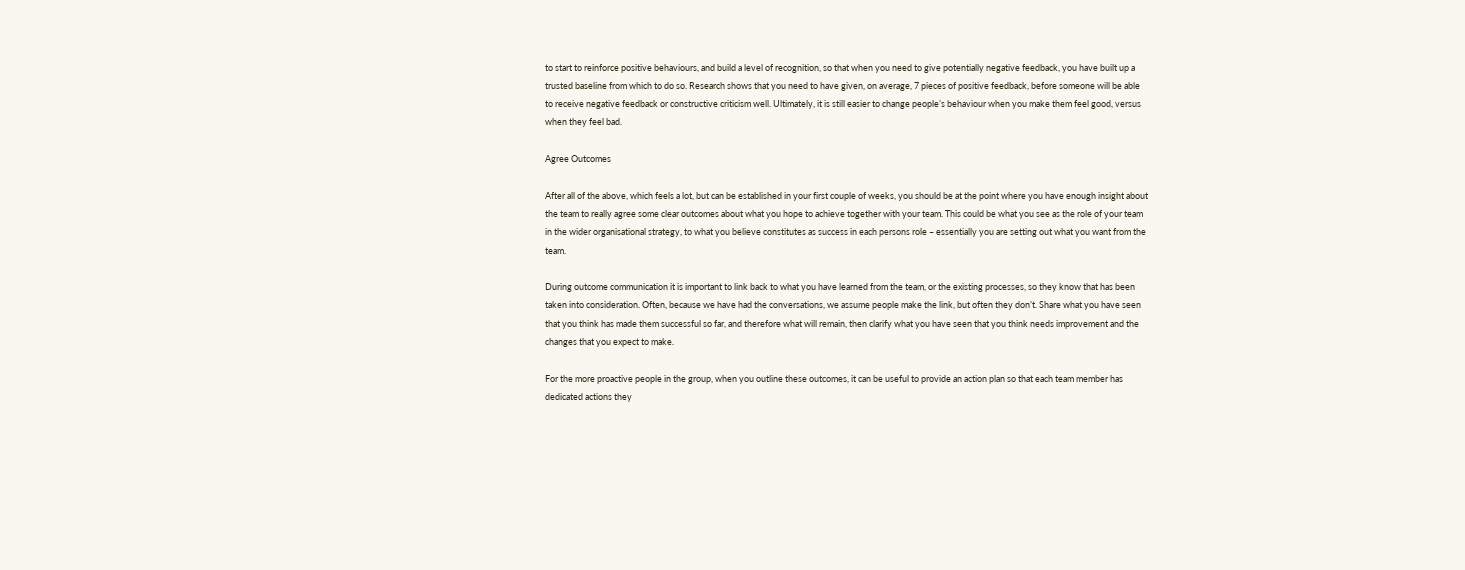to start to reinforce positive behaviours, and build a level of recognition, so that when you need to give potentially negative feedback, you have built up a trusted baseline from which to do so. Research shows that you need to have given, on average, 7 pieces of positive feedback, before someone will be able to receive negative feedback or constructive criticism well. Ultimately, it is still easier to change people’s behaviour when you make them feel good, versus when they feel bad.

Agree Outcomes

After all of the above, which feels a lot, but can be established in your first couple of weeks, you should be at the point where you have enough insight about the team to really agree some clear outcomes about what you hope to achieve together with your team. This could be what you see as the role of your team in the wider organisational strategy, to what you believe constitutes as success in each persons role – essentially you are setting out what you want from the team.

During outcome communication it is important to link back to what you have learned from the team, or the existing processes, so they know that has been taken into consideration. Often, because we have had the conversations, we assume people make the link, but often they don’t. Share what you have seen that you think has made them successful so far, and therefore what will remain, then clarify what you have seen that you think needs improvement and the changes that you expect to make.

For the more proactive people in the group, when you outline these outcomes, it can be useful to provide an action plan so that each team member has dedicated actions they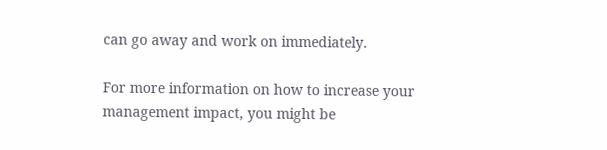can go away and work on immediately.

For more information on how to increase your management impact, you might be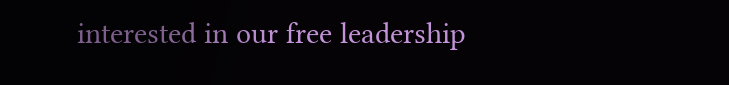interested in our free leadership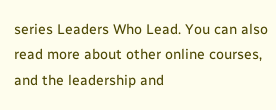series Leaders Who Lead. You can also read more about other online courses, and the leadership and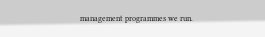management programmes we run.